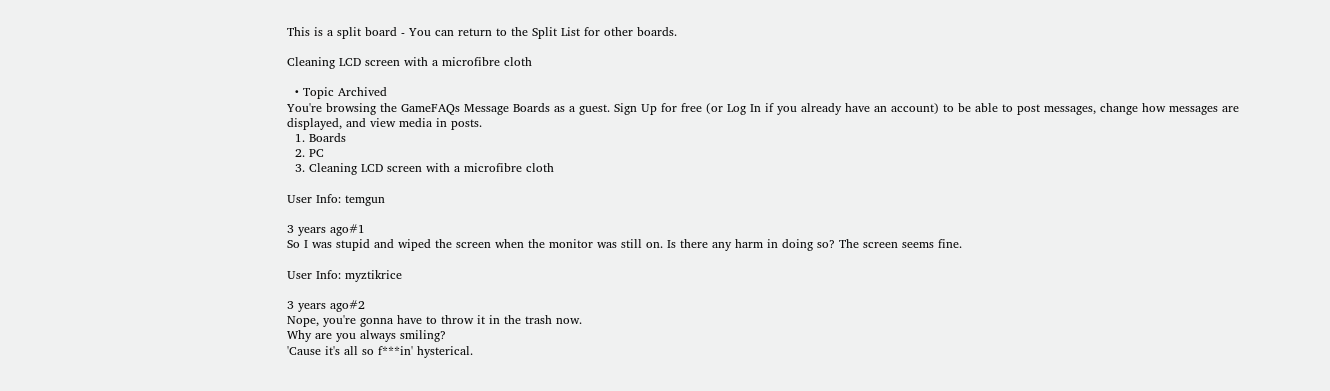This is a split board - You can return to the Split List for other boards.

Cleaning LCD screen with a microfibre cloth

  • Topic Archived
You're browsing the GameFAQs Message Boards as a guest. Sign Up for free (or Log In if you already have an account) to be able to post messages, change how messages are displayed, and view media in posts.
  1. Boards
  2. PC
  3. Cleaning LCD screen with a microfibre cloth

User Info: temgun

3 years ago#1
So I was stupid and wiped the screen when the monitor was still on. Is there any harm in doing so? The screen seems fine.

User Info: myztikrice

3 years ago#2
Nope, you're gonna have to throw it in the trash now.
Why are you always smiling?
'Cause it's all so f***in' hysterical.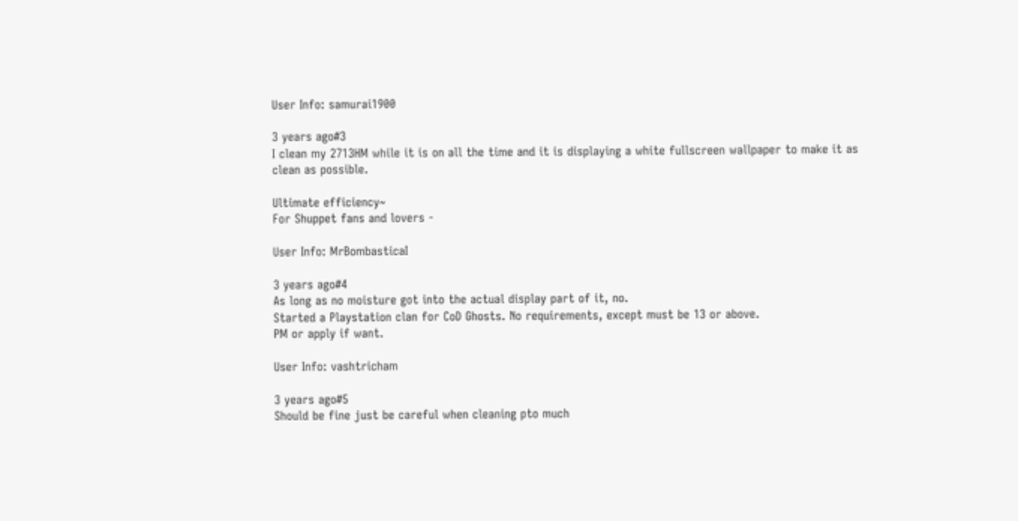User Info: samurai1900

3 years ago#3
I clean my 2713HM while it is on all the time and it is displaying a white fullscreen wallpaper to make it as clean as possible.

Ultimate efficiency~
For Shuppet fans and lovers -

User Info: MrBombasticaI

3 years ago#4
As long as no moisture got into the actual display part of it, no.
Started a Playstation clan for CoD Ghosts. No requirements, except must be 13 or above.
PM or apply if want.

User Info: vashtricham

3 years ago#5
Should be fine just be careful when cleaning pto much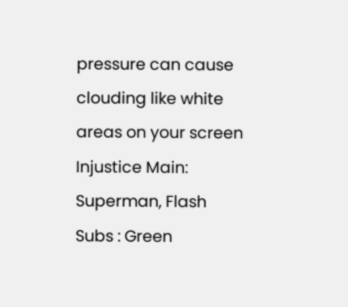pressure can cause clouding like white areas on your screen
Injustice Main: Superman, Flash
Subs : Green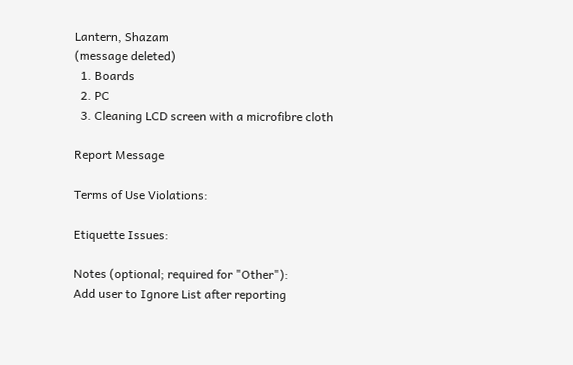Lantern, Shazam
(message deleted)
  1. Boards
  2. PC
  3. Cleaning LCD screen with a microfibre cloth

Report Message

Terms of Use Violations:

Etiquette Issues:

Notes (optional; required for "Other"):
Add user to Ignore List after reporting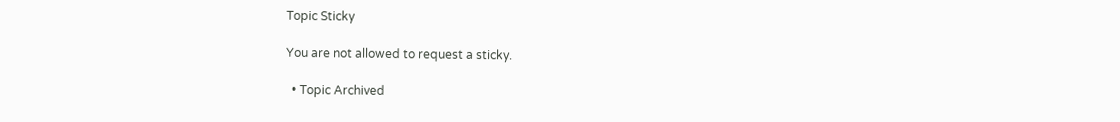Topic Sticky

You are not allowed to request a sticky.

  • Topic Archived